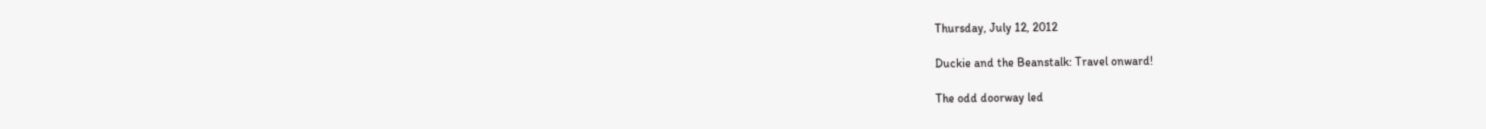Thursday, July 12, 2012

Duckie and the Beanstalk: Travel onward!

The odd doorway led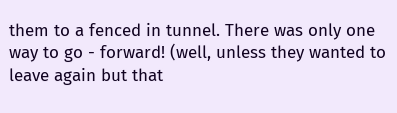them to a fenced in tunnel. There was only one way to go - forward! (well, unless they wanted to leave again but that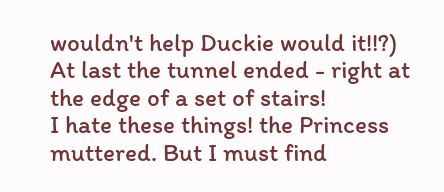wouldn't help Duckie would it!!?)
At last the tunnel ended - right at the edge of a set of stairs!
I hate these things! the Princess muttered. But I must find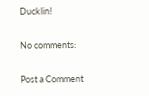Ducklin!

No comments:

Post a Comment